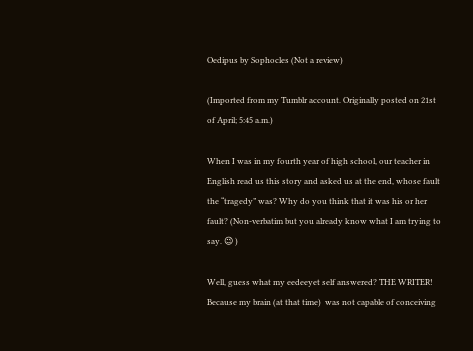Oedipus by Sophocles (Not a review)

(Imported from my Tumblr account. Originally posted on 21st of April; 5:45 a.m.)

When I was in my fourth year of high school, our teacher in English read us this story and asked us at the end, whose fault the “tragedy” was? Why do you think that it was his or her fault? (Non-verbatim but you already know what I am trying to say. 😉 )

Well, guess what my eedeeyet self answered? THE WRITER! Because my brain (at that time)  was not capable of conceiving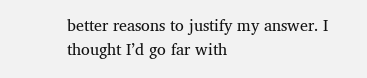better reasons to justify my answer. I thought I’d go far with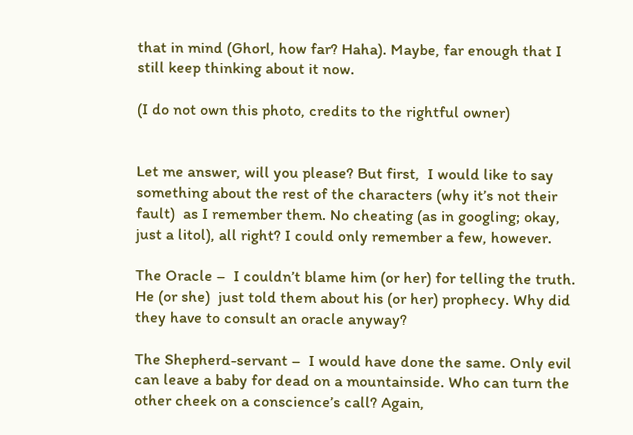that in mind (Ghorl, how far? Haha). Maybe, far enough that I still keep thinking about it now.

(I do not own this photo, credits to the rightful owner)


Let me answer, will you please? But first,  I would like to say something about the rest of the characters (why it’s not their fault)  as I remember them. No cheating (as in googling; okay, just a litol), all right? I could only remember a few, however.

The Oracle –  I couldn’t blame him (or her) for telling the truth. He (or she)  just told them about his (or her) prophecy. Why did they have to consult an oracle anyway?

The Shepherd-servant –  I would have done the same. Only evil can leave a baby for dead on a mountainside. Who can turn the other cheek on a conscience’s call? Again,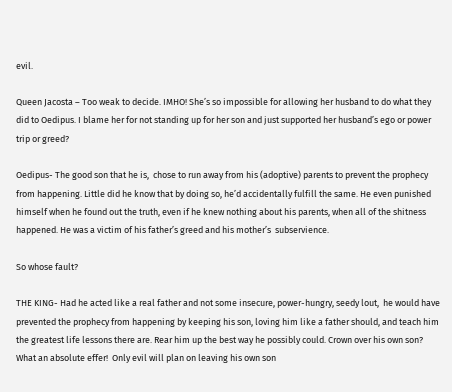evil.

Queen Jacosta – Too weak to decide. IMHO! She’s so impossible for allowing her husband to do what they did to Oedipus. I blame her for not standing up for her son and just supported her husband’s ego or power trip or greed?

Oedipus- The good son that he is,  chose to run away from his (adoptive) parents to prevent the prophecy from happening. Little did he know that by doing so, he’d accidentally fulfill the same. He even punished himself when he found out the truth, even if he knew nothing about his parents, when all of the shitness happened. He was a victim of his father’s greed and his mother’s  subservience.

So whose fault?

THE KING- Had he acted like a real father and not some insecure, power-hungry, seedy lout,  he would have prevented the prophecy from happening by keeping his son, loving him like a father should, and teach him the greatest life lessons there are. Rear him up the best way he possibly could. Crown over his own son? What an absolute effer!  Only evil will plan on leaving his own son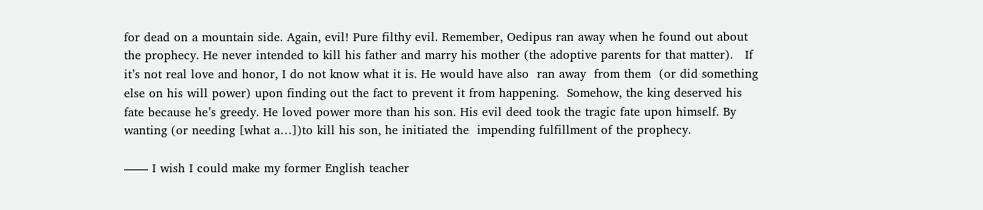for dead on a mountain side. Again, evil! Pure filthy evil. Remember, Oedipus ran away when he found out about the prophecy. He never intended to kill his father and marry his mother (the adoptive parents for that matter).   If it’s not real love and honor, I do not know what it is. He would have also  ran away  from them  (or did something else on his will power) upon finding out the fact to prevent it from happening.  Somehow, the king deserved his fate because he’s greedy. He loved power more than his son. His evil deed took the tragic fate upon himself. By wanting (or needing [what a…])to kill his son, he initiated the  impending fulfillment of the prophecy.

—— I wish I could make my former English teacher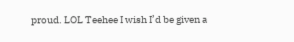proud. LOL Teehee I wish I’d be given a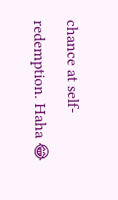chance at self-redemption. Haha 😂